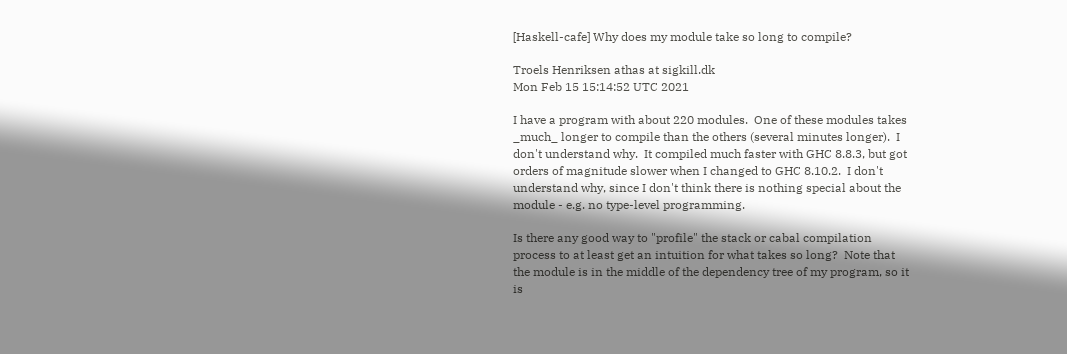[Haskell-cafe] Why does my module take so long to compile?

Troels Henriksen athas at sigkill.dk
Mon Feb 15 15:14:52 UTC 2021

I have a program with about 220 modules.  One of these modules takes
_much_ longer to compile than the others (several minutes longer).  I
don't understand why.  It compiled much faster with GHC 8.8.3, but got
orders of magnitude slower when I changed to GHC 8.10.2.  I don't
understand why, since I don't think there is nothing special about the
module - e.g. no type-level programming.

Is there any good way to "profile" the stack or cabal compilation
process to at least get an intuition for what takes so long?  Note that
the module is in the middle of the dependency tree of my program, so it
is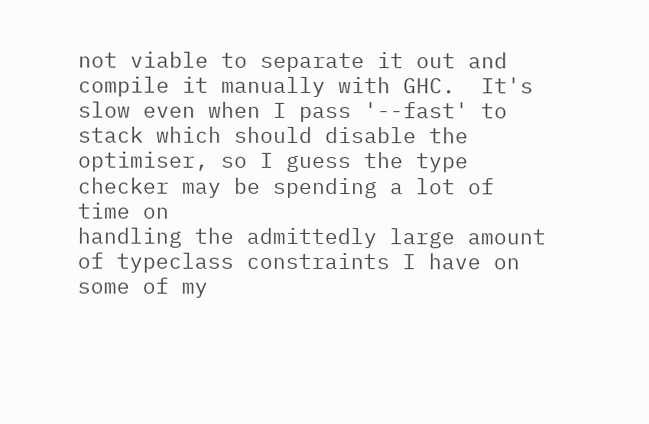not viable to separate it out and compile it manually with GHC.  It's
slow even when I pass '--fast' to stack which should disable the
optimiser, so I guess the type checker may be spending a lot of time on
handling the admittedly large amount of typeclass constraints I have on
some of my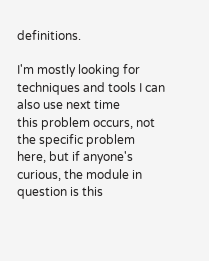definitions.

I'm mostly looking for techniques and tools I can also use next time
this problem occurs, not the specific problem here, but if anyone's
curious, the module in question is this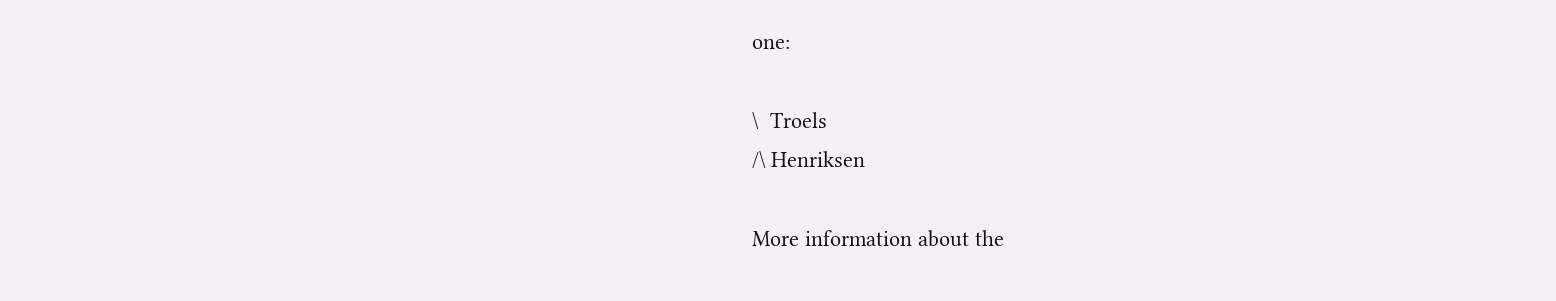one:

\  Troels
/\ Henriksen

More information about the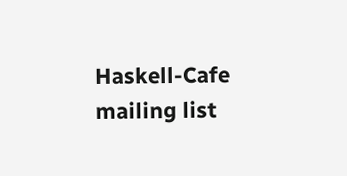Haskell-Cafe mailing list